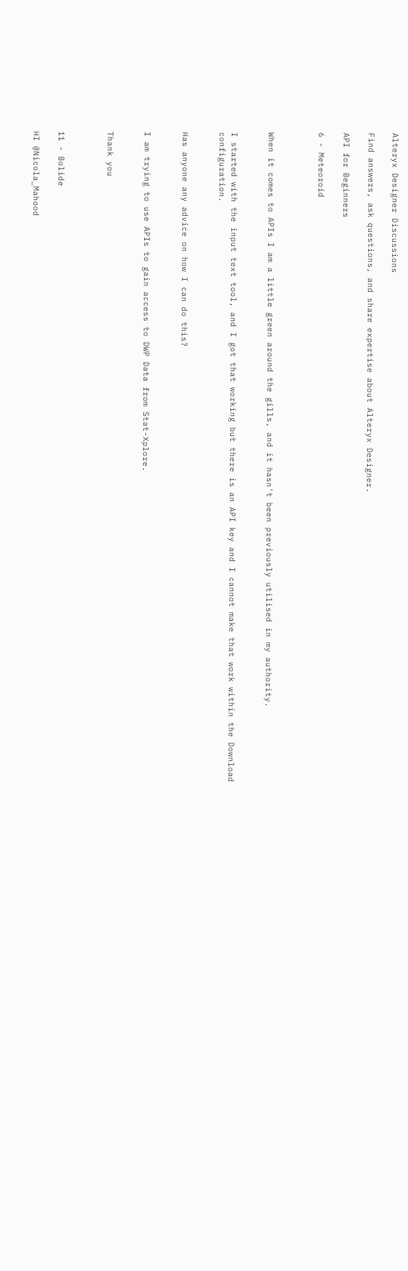Alteryx Designer Discussions

Find answers, ask questions, and share expertise about Alteryx Designer.

API for Beginners

6 - Meteoroid



When it comes to APIs I am a little green around the gills, and it hasn't been previously utilised in my authority.


I started with the input text tool, and I got that working but there is an API key and I cannot make that work within the Download configuration.


Has anyone any advice on how I can do this?


I am trying to use APIs to gain access to DWP Data from Stat-Xplore.


Thank you



11 - Bolide

HI @Nicola_Mahood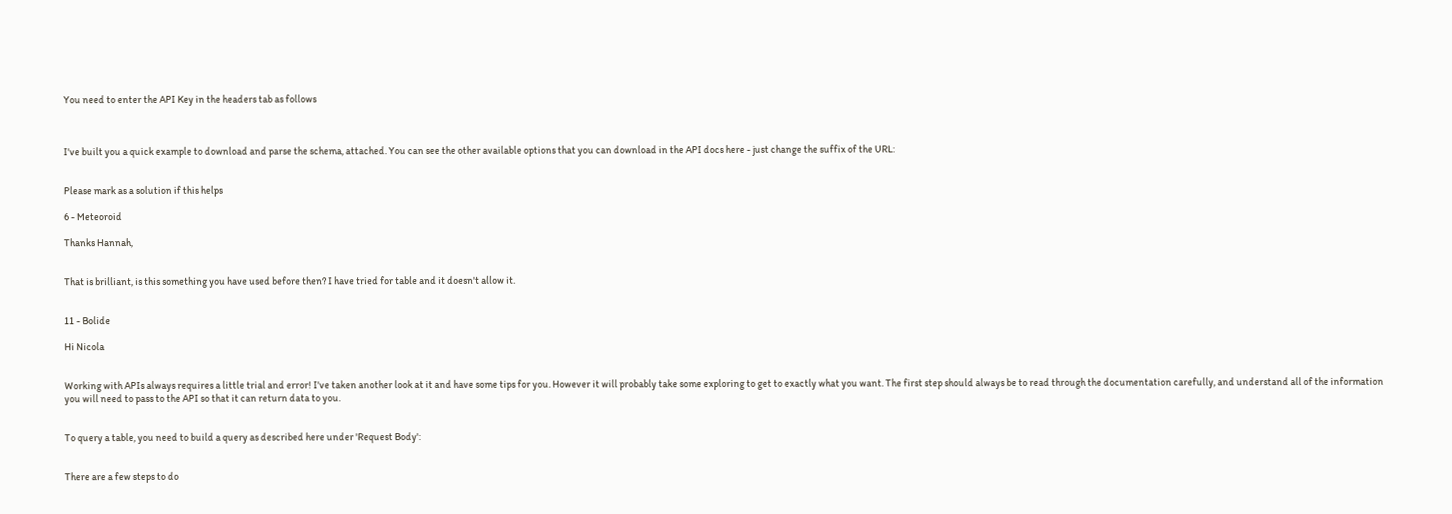You need to enter the API Key in the headers tab as follows



I've built you a quick example to download and parse the schema, attached. You can see the other available options that you can download in the API docs here - just change the suffix of the URL:


Please mark as a solution if this helps

6 - Meteoroid

Thanks Hannah,


That is brilliant, is this something you have used before then? I have tried for table and it doesn't allow it.


11 - Bolide

Hi Nicola


Working with APIs always requires a little trial and error! I've taken another look at it and have some tips for you. However it will probably take some exploring to get to exactly what you want. The first step should always be to read through the documentation carefully, and understand all of the information you will need to pass to the API so that it can return data to you.


To query a table, you need to build a query as described here under 'Request Body':


There are a few steps to do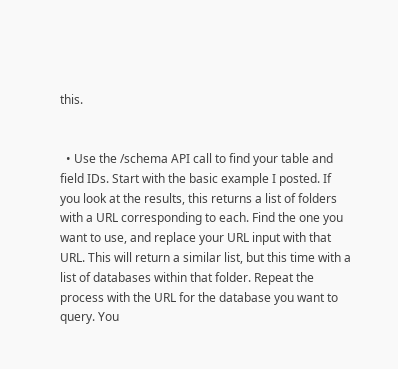this.


  • Use the /schema API call to find your table and field IDs. Start with the basic example I posted. If you look at the results, this returns a list of folders with a URL corresponding to each. Find the one you want to use, and replace your URL input with that URL. This will return a similar list, but this time with a list of databases within that folder. Repeat the process with the URL for the database you want to query. You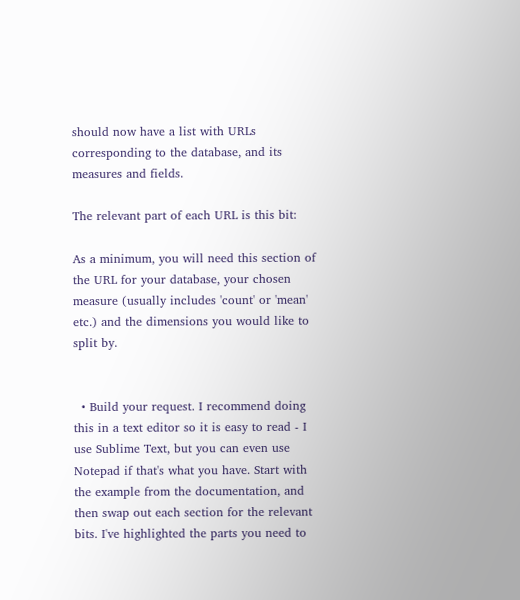should now have a list with URLs corresponding to the database, and its measures and fields.

The relevant part of each URL is this bit:

As a minimum, you will need this section of the URL for your database, your chosen measure (usually includes 'count' or 'mean' etc.) and the dimensions you would like to split by.


  • Build your request. I recommend doing this in a text editor so it is easy to read - I use Sublime Text, but you can even use Notepad if that's what you have. Start with the example from the documentation, and then swap out each section for the relevant bits. I've highlighted the parts you need to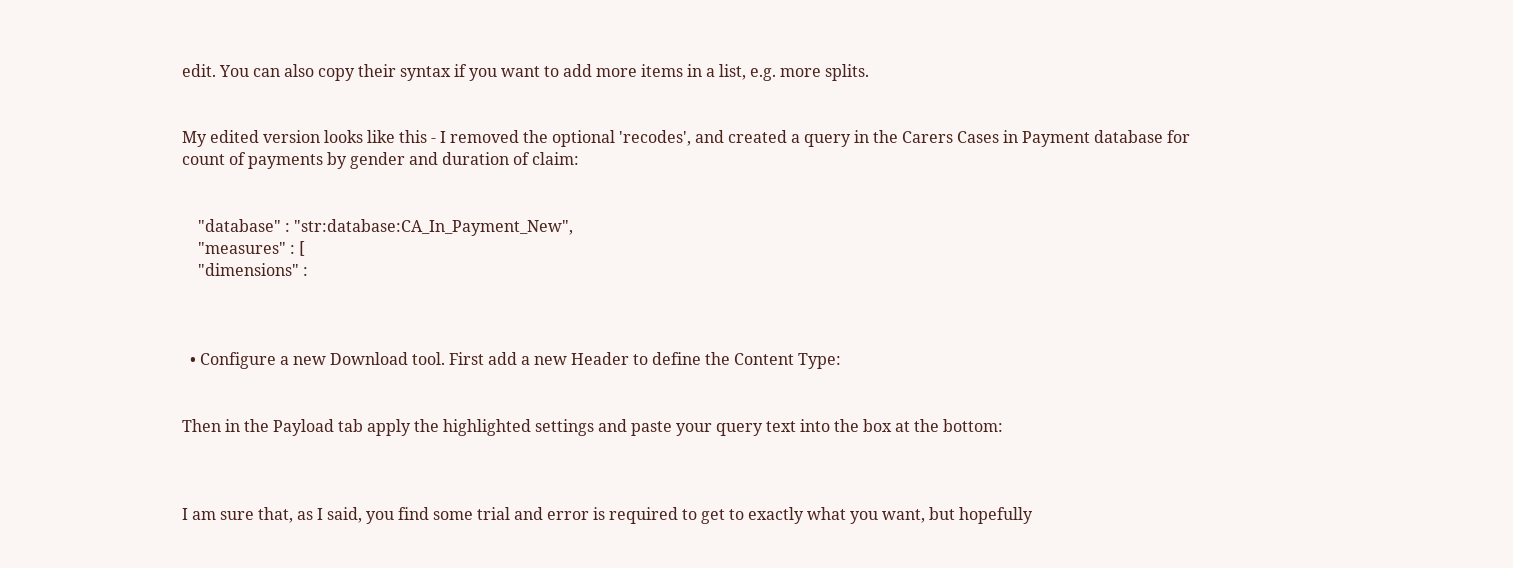edit. You can also copy their syntax if you want to add more items in a list, e.g. more splits.


My edited version looks like this - I removed the optional 'recodes', and created a query in the Carers Cases in Payment database for count of payments by gender and duration of claim:


    "database" : "str:database:CA_In_Payment_New",
    "measures" : [
    "dimensions" :



  • Configure a new Download tool. First add a new Header to define the Content Type:


Then in the Payload tab apply the highlighted settings and paste your query text into the box at the bottom:



I am sure that, as I said, you find some trial and error is required to get to exactly what you want, but hopefully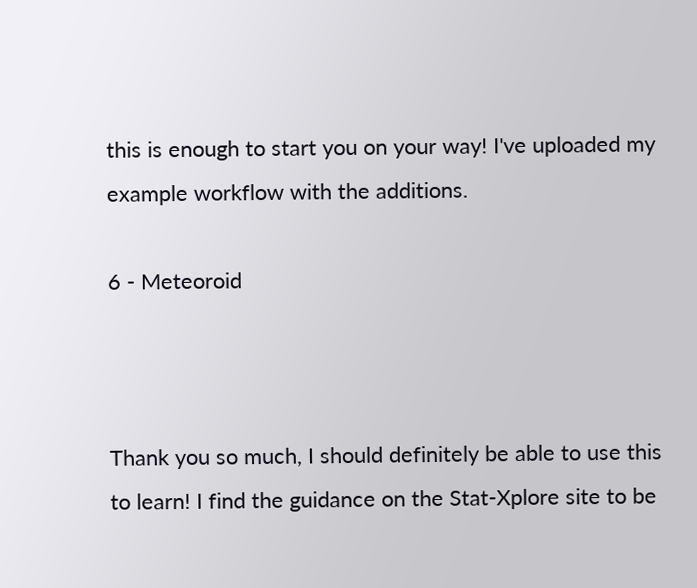this is enough to start you on your way! I've uploaded my example workflow with the additions.

6 - Meteoroid



Thank you so much, I should definitely be able to use this to learn! I find the guidance on the Stat-Xplore site to be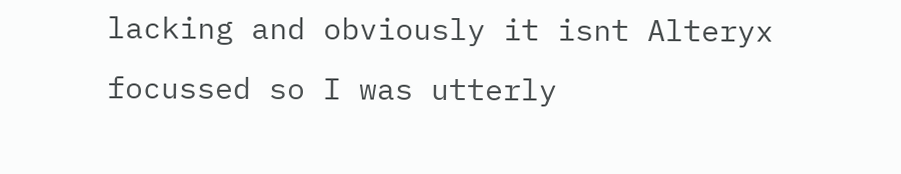lacking and obviously it isnt Alteryx focussed so I was utterly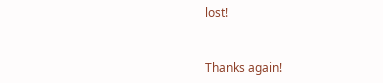lost!


Thanks again!